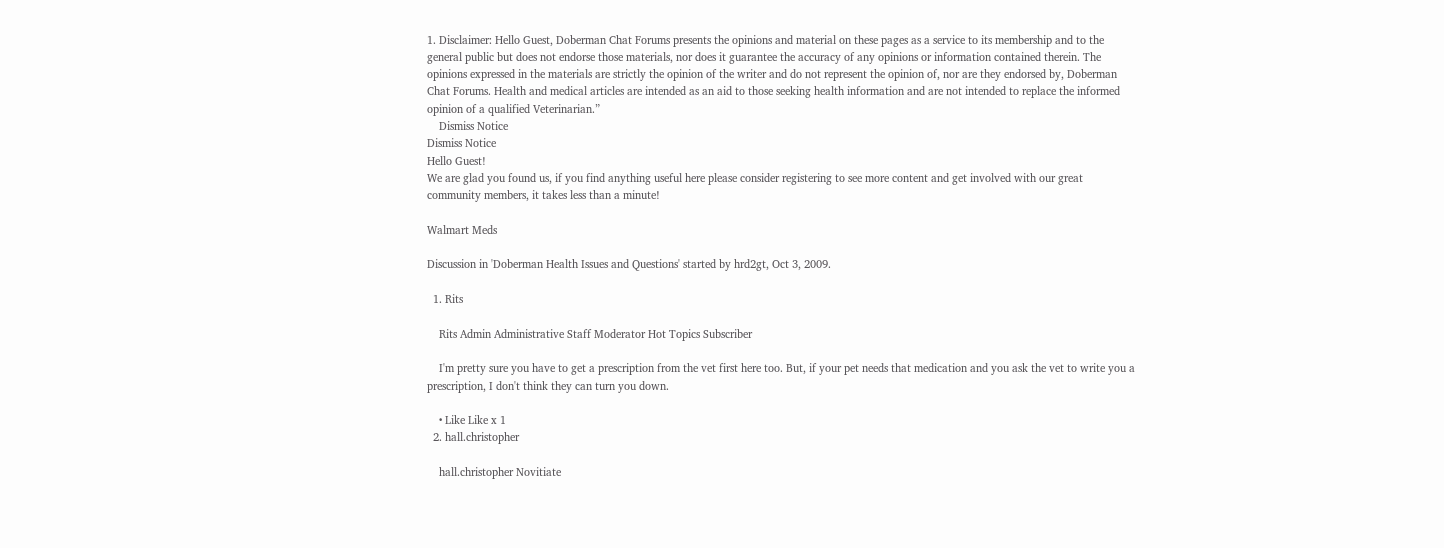1. Disclaimer: Hello Guest, Doberman Chat Forums presents the opinions and material on these pages as a service to its membership and to the general public but does not endorse those materials, nor does it guarantee the accuracy of any opinions or information contained therein. The opinions expressed in the materials are strictly the opinion of the writer and do not represent the opinion of, nor are they endorsed by, Doberman Chat Forums. Health and medical articles are intended as an aid to those seeking health information and are not intended to replace the informed opinion of a qualified Veterinarian.”
    Dismiss Notice
Dismiss Notice
Hello Guest!
We are glad you found us, if you find anything useful here please consider registering to see more content and get involved with our great community members, it takes less than a minute!

Walmart Meds

Discussion in 'Doberman Health Issues and Questions' started by hrd2gt, Oct 3, 2009.

  1. Rits

    Rits Admin Administrative Staff Moderator Hot Topics Subscriber

    I'm pretty sure you have to get a prescription from the vet first here too. But, if your pet needs that medication and you ask the vet to write you a prescription, I don't think they can turn you down.

    • Like Like x 1
  2. hall.christopher

    hall.christopher Novitiate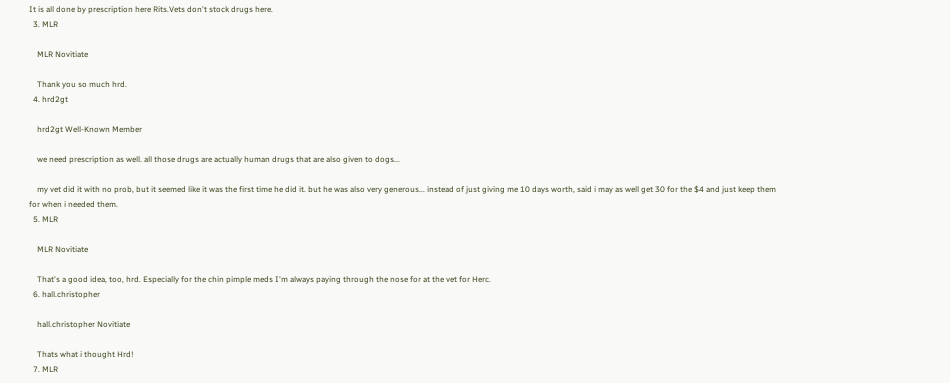It is all done by prescription here Rits.Vets don't stock drugs here.
  3. MLR

    MLR Novitiate

    Thank you so much hrd.
  4. hrd2gt

    hrd2gt Well-Known Member

    we need prescription as well. all those drugs are actually human drugs that are also given to dogs...

    my vet did it with no prob, but it seemed like it was the first time he did it. but he was also very generous... instead of just giving me 10 days worth, said i may as well get 30 for the $4 and just keep them for when i needed them.
  5. MLR

    MLR Novitiate

    That's a good idea, too, hrd. Especially for the chin pimple meds I'm always paying through the nose for at the vet for Herc.
  6. hall.christopher

    hall.christopher Novitiate

    Thats what i thought Hrd!
  7. MLR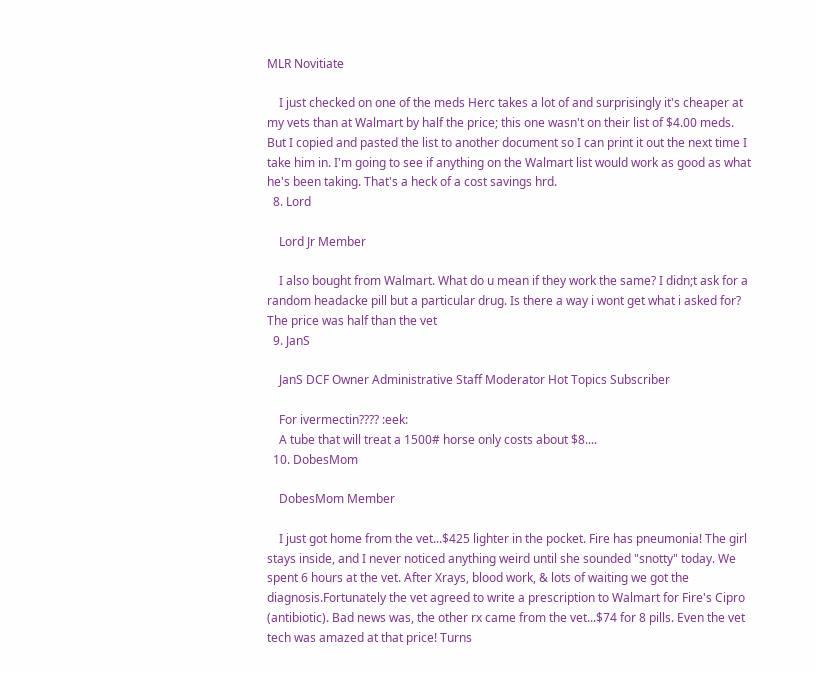MLR Novitiate

    I just checked on one of the meds Herc takes a lot of and surprisingly it's cheaper at my vets than at Walmart by half the price; this one wasn't on their list of $4.00 meds. But I copied and pasted the list to another document so I can print it out the next time I take him in. I'm going to see if anything on the Walmart list would work as good as what he's been taking. That's a heck of a cost savings hrd.
  8. Lord

    Lord Jr Member

    I also bought from Walmart. What do u mean if they work the same? I didn;t ask for a random headacke pill but a particular drug. Is there a way i wont get what i asked for? The price was half than the vet
  9. JanS

    JanS DCF Owner Administrative Staff Moderator Hot Topics Subscriber

    For ivermectin???? :eek:
    A tube that will treat a 1500# horse only costs about $8....
  10. DobesMom

    DobesMom Member

    I just got home from the vet...$425 lighter in the pocket. Fire has pneumonia! The girl stays inside, and I never noticed anything weird until she sounded "snotty" today. We spent 6 hours at the vet. After Xrays, blood work, & lots of waiting we got the diagnosis.Fortunately the vet agreed to write a prescription to Walmart for Fire's Cipro (antibiotic). Bad news was, the other rx came from the vet...$74 for 8 pills. Even the vet tech was amazed at that price! Turns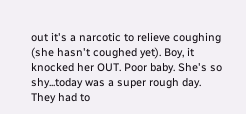out it's a narcotic to relieve coughing (she hasn't coughed yet). Boy, it knocked her OUT. Poor baby. She's so shy...today was a super rough day. They had to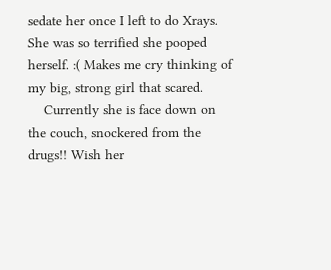sedate her once I left to do Xrays. She was so terrified she pooped herself. :( Makes me cry thinking of my big, strong girl that scared.
    Currently she is face down on the couch, snockered from the drugs!! Wish her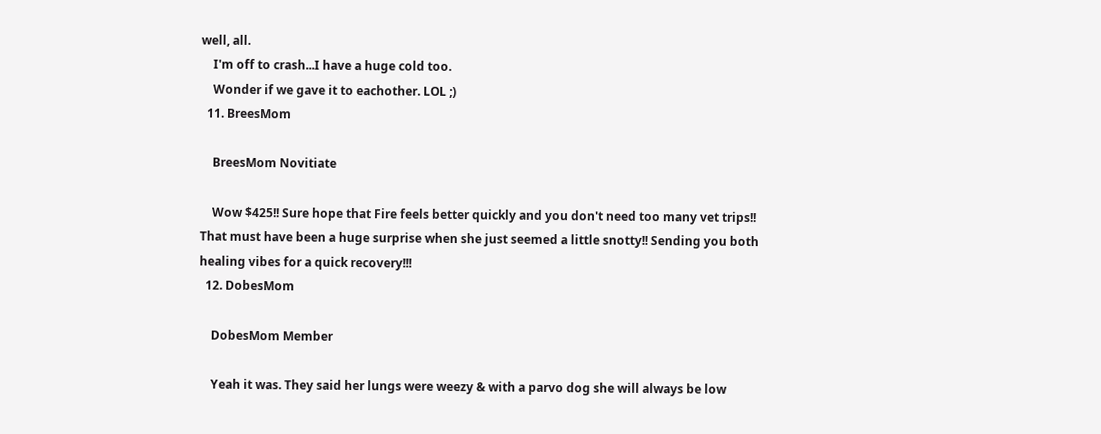well, all.
    I'm off to crash...I have a huge cold too.
    Wonder if we gave it to eachother. LOL ;)
  11. BreesMom

    BreesMom Novitiate

    Wow $425!! Sure hope that Fire feels better quickly and you don't need too many vet trips!! That must have been a huge surprise when she just seemed a little snotty!! Sending you both healing vibes for a quick recovery!!!
  12. DobesMom

    DobesMom Member

    Yeah it was. They said her lungs were weezy & with a parvo dog she will always be low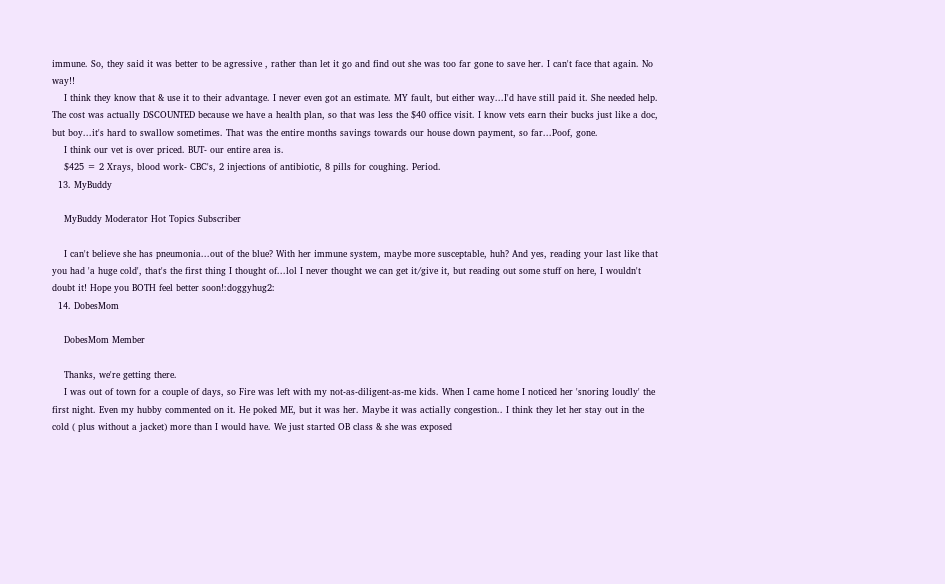immune. So, they said it was better to be agressive , rather than let it go and find out she was too far gone to save her. I can't face that again. No way!!
    I think they know that & use it to their advantage. I never even got an estimate. MY fault, but either way...I'd have still paid it. She needed help. The cost was actually DSCOUNTED because we have a health plan, so that was less the $40 office visit. I know vets earn their bucks just like a doc, but boy...it's hard to swallow sometimes. That was the entire months savings towards our house down payment, so far...Poof, gone.
    I think our vet is over priced. BUT- our entire area is.
    $425 = 2 Xrays, blood work- CBC's, 2 injections of antibiotic, 8 pills for coughing. Period.
  13. MyBuddy

    MyBuddy Moderator Hot Topics Subscriber

    I can't believe she has pneumonia...out of the blue? With her immune system, maybe more susceptable, huh? And yes, reading your last like that you had 'a huge cold', that's the first thing I thought of...lol I never thought we can get it/give it, but reading out some stuff on here, I wouldn't doubt it! Hope you BOTH feel better soon!:doggyhug2:
  14. DobesMom

    DobesMom Member

    Thanks, we're getting there.
    I was out of town for a couple of days, so Fire was left with my not-as-diligent-as-me kids. When I came home I noticed her 'snoring loudly' the first night. Even my hubby commented on it. He poked ME, but it was her. Maybe it was actially congestion.. I think they let her stay out in the cold ( plus without a jacket) more than I would have. We just started OB class & she was exposed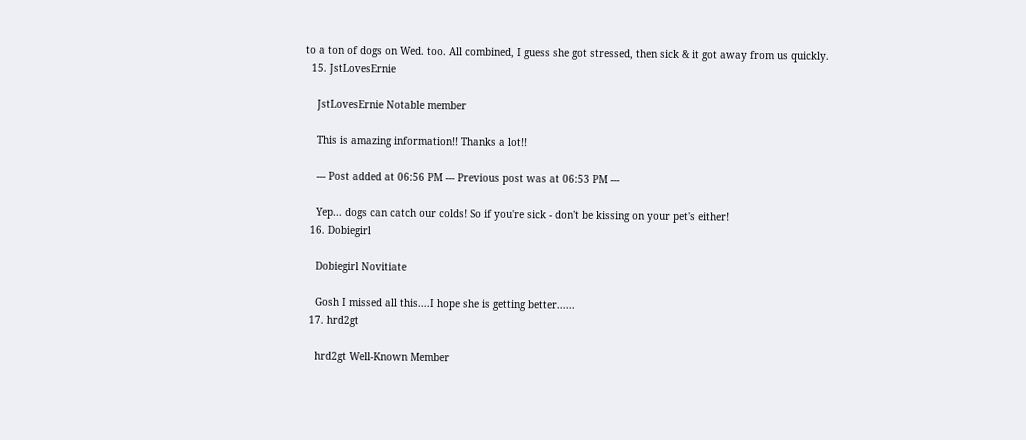to a ton of dogs on Wed. too. All combined, I guess she got stressed, then sick & it got away from us quickly.
  15. JstLovesErnie

    JstLovesErnie Notable member

    This is amazing information!! Thanks a lot!!

    --- Post added at 06:56 PM --- Previous post was at 06:53 PM ---

    Yep... dogs can catch our colds! So if you're sick - don't be kissing on your pet's either!
  16. Dobiegirl

    Dobiegirl Novitiate

    Gosh I missed all this....I hope she is getting better......
  17. hrd2gt

    hrd2gt Well-Known Member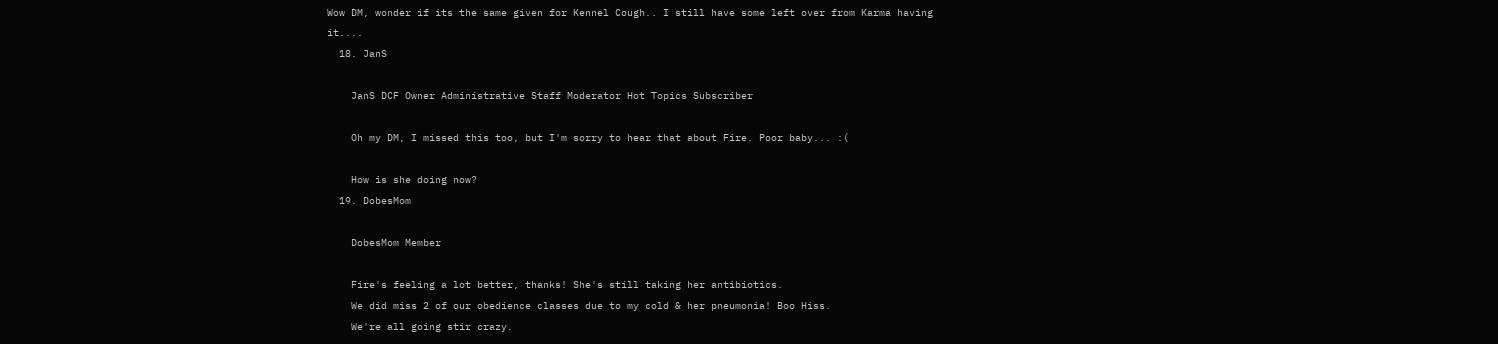Wow DM, wonder if its the same given for Kennel Cough.. I still have some left over from Karma having it....
  18. JanS

    JanS DCF Owner Administrative Staff Moderator Hot Topics Subscriber

    Oh my DM, I missed this too, but I'm sorry to hear that about Fire. Poor baby... :(

    How is she doing now?
  19. DobesMom

    DobesMom Member

    Fire's feeling a lot better, thanks! She's still taking her antibiotics.
    We did miss 2 of our obedience classes due to my cold & her pneumonia! Boo Hiss.
    We're all going stir crazy.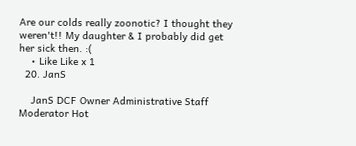Are our colds really zoonotic? I thought they weren't!! My daughter & I probably did get her sick then. :(
    • Like Like x 1
  20. JanS

    JanS DCF Owner Administrative Staff Moderator Hot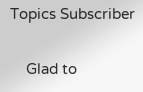Topics Subscriber

    Glad to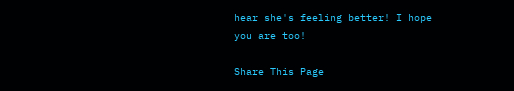hear she's feeling better! I hope you are too!

Share This Page